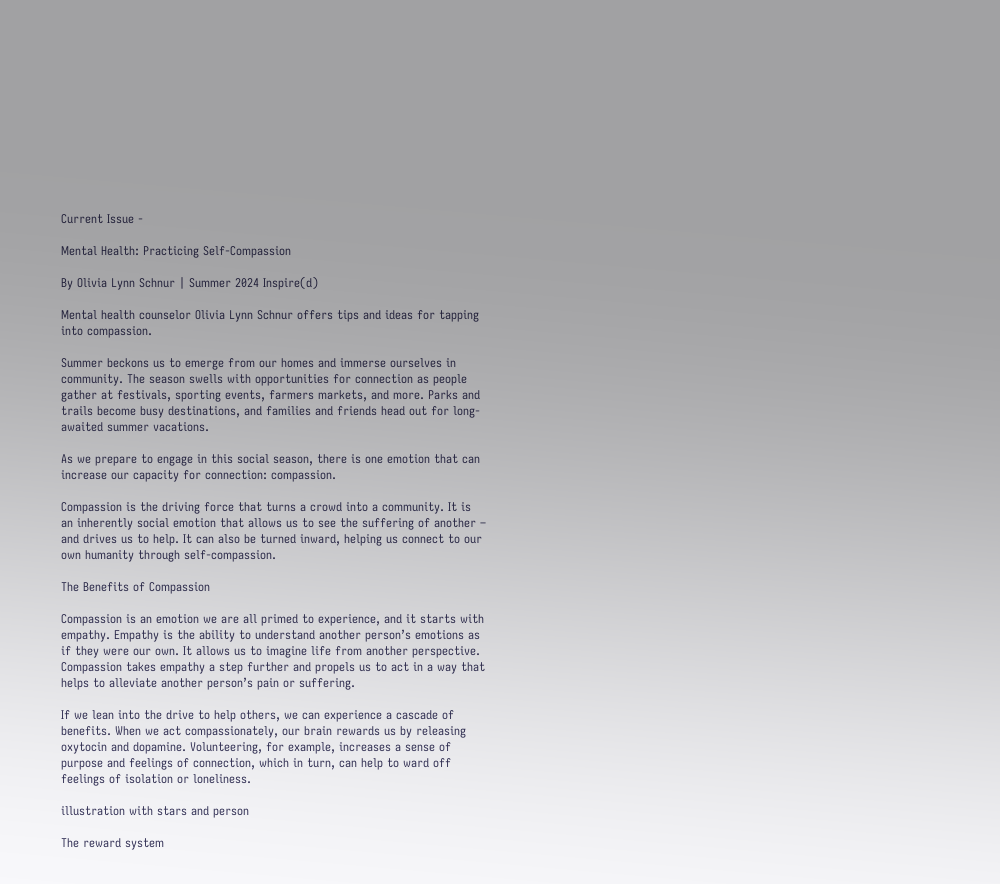Current Issue -

Mental Health: Practicing Self-Compassion

By Olivia Lynn Schnur | Summer 2024 Inspire(d)

Mental health counselor Olivia Lynn Schnur offers tips and ideas for tapping into compassion.

Summer beckons us to emerge from our homes and immerse ourselves in community. The season swells with opportunities for connection as people gather at festivals, sporting events, farmers markets, and more. Parks and trails become busy destinations, and families and friends head out for long-awaited summer vacations.

As we prepare to engage in this social season, there is one emotion that can increase our capacity for connection: compassion.

Compassion is the driving force that turns a crowd into a community. It is an inherently social emotion that allows us to see the suffering of another – and drives us to help. It can also be turned inward, helping us connect to our own humanity through self-compassion.

The Benefits of Compassion

Compassion is an emotion we are all primed to experience, and it starts with empathy. Empathy is the ability to understand another person’s emotions as if they were our own. It allows us to imagine life from another perspective. Compassion takes empathy a step further and propels us to act in a way that helps to alleviate another person’s pain or suffering.

If we lean into the drive to help others, we can experience a cascade of benefits. When we act compassionately, our brain rewards us by releasing oxytocin and dopamine. Volunteering, for example, increases a sense of purpose and feelings of connection, which in turn, can help to ward off feelings of isolation or loneliness.

illustration with stars and person

The reward system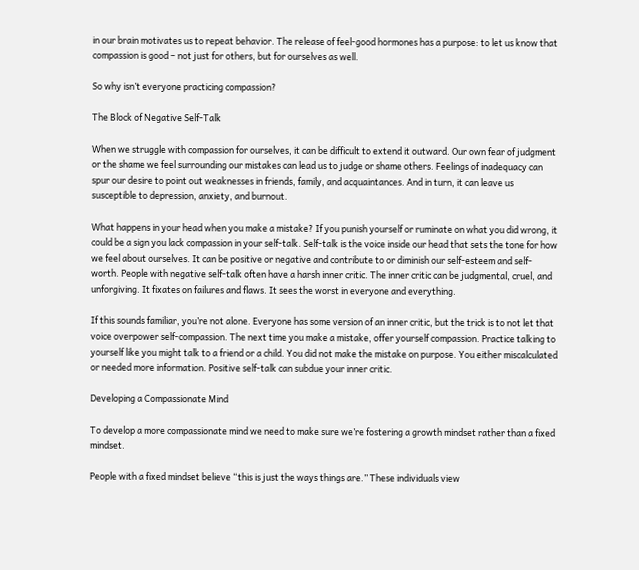in our brain motivates us to repeat behavior. The release of feel-good hormones has a purpose: to let us know that compassion is good – not just for others, but for ourselves as well.

So why isn’t everyone practicing compassion?

The Block of Negative Self-Talk

When we struggle with compassion for ourselves, it can be difficult to extend it outward. Our own fear of judgment or the shame we feel surrounding our mistakes can lead us to judge or shame others. Feelings of inadequacy can spur our desire to point out weaknesses in friends, family, and acquaintances. And in turn, it can leave us susceptible to depression, anxiety, and burnout.

What happens in your head when you make a mistake? If you punish yourself or ruminate on what you did wrong, it could be a sign you lack compassion in your self-talk. Self-talk is the voice inside our head that sets the tone for how we feel about ourselves. It can be positive or negative and contribute to or diminish our self-esteem and self-worth. People with negative self-talk often have a harsh inner critic. The inner critic can be judgmental, cruel, and unforgiving. It fixates on failures and flaws. It sees the worst in everyone and everything.

If this sounds familiar, you’re not alone. Everyone has some version of an inner critic, but the trick is to not let that voice overpower self-compassion. The next time you make a mistake, offer yourself compassion. Practice talking to yourself like you might talk to a friend or a child. You did not make the mistake on purpose. You either miscalculated or needed more information. Positive self-talk can subdue your inner critic.

Developing a Compassionate Mind

To develop a more compassionate mind we need to make sure we’re fostering a growth mindset rather than a fixed mindset.

People with a fixed mindset believe “this is just the ways things are.” These individuals view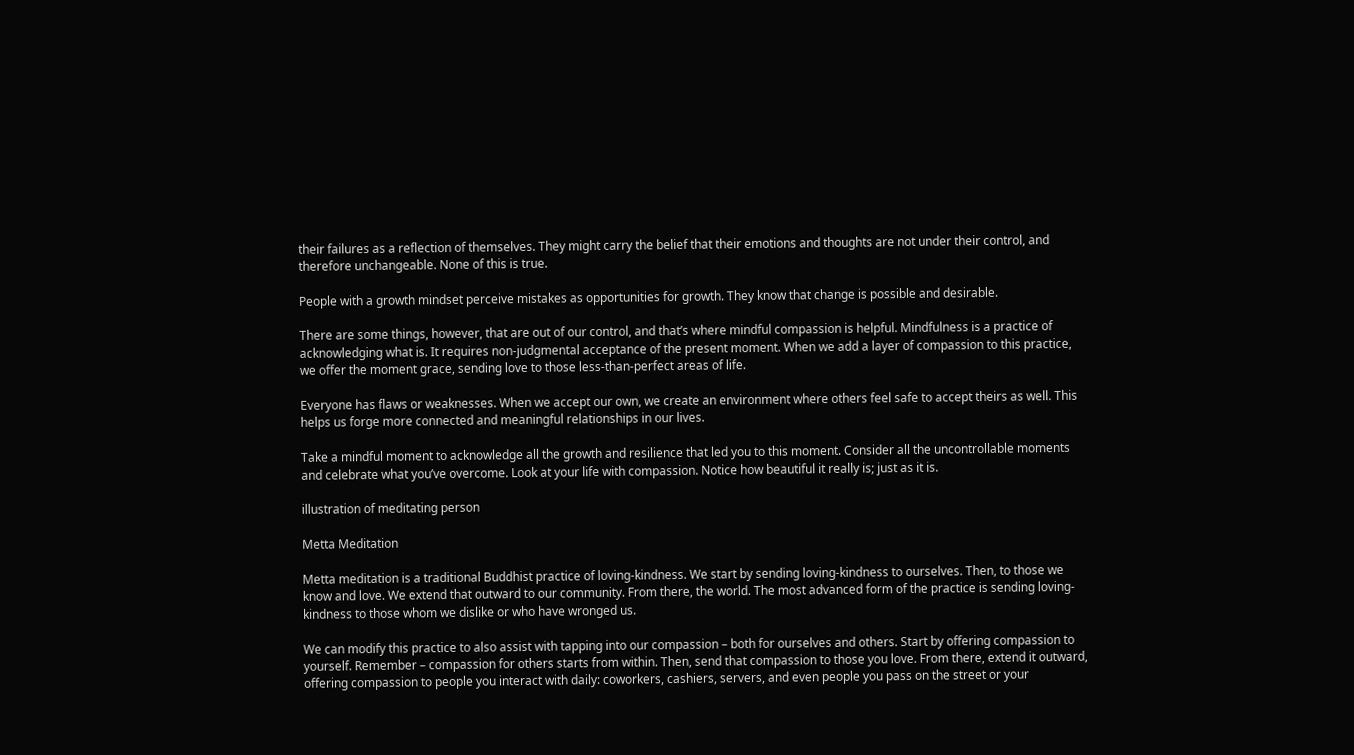their failures as a reflection of themselves. They might carry the belief that their emotions and thoughts are not under their control, and therefore unchangeable. None of this is true.

People with a growth mindset perceive mistakes as opportunities for growth. They know that change is possible and desirable.

There are some things, however, that are out of our control, and that’s where mindful compassion is helpful. Mindfulness is a practice of acknowledging what is. It requires non-judgmental acceptance of the present moment. When we add a layer of compassion to this practice, we offer the moment grace, sending love to those less-than-perfect areas of life.

Everyone has flaws or weaknesses. When we accept our own, we create an environment where others feel safe to accept theirs as well. This helps us forge more connected and meaningful relationships in our lives.

Take a mindful moment to acknowledge all the growth and resilience that led you to this moment. Consider all the uncontrollable moments and celebrate what you’ve overcome. Look at your life with compassion. Notice how beautiful it really is; just as it is.

illustration of meditating person

Metta Meditation

Metta meditation is a traditional Buddhist practice of loving-kindness. We start by sending loving-kindness to ourselves. Then, to those we know and love. We extend that outward to our community. From there, the world. The most advanced form of the practice is sending loving-kindness to those whom we dislike or who have wronged us.

We can modify this practice to also assist with tapping into our compassion – both for ourselves and others. Start by offering compassion to yourself. Remember – compassion for others starts from within. Then, send that compassion to those you love. From there, extend it outward, offering compassion to people you interact with daily: coworkers, cashiers, servers, and even people you pass on the street or your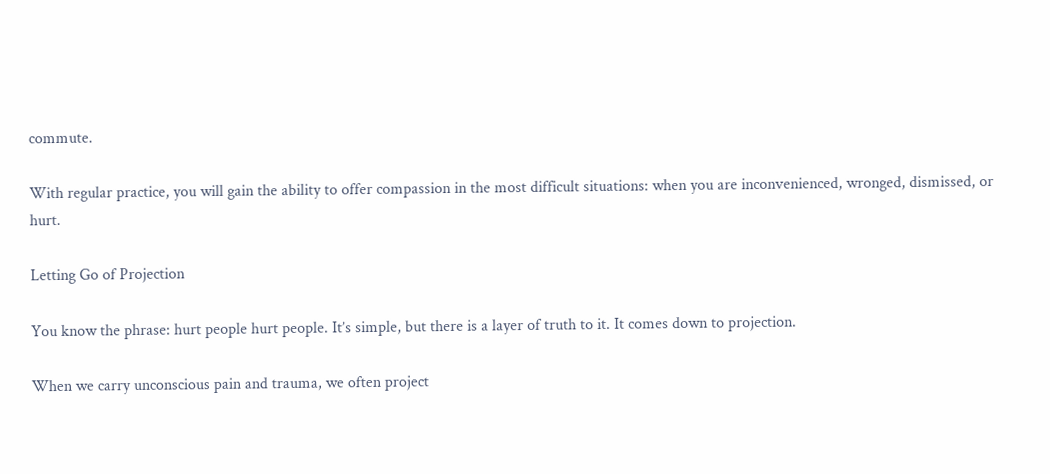commute.

With regular practice, you will gain the ability to offer compassion in the most difficult situations: when you are inconvenienced, wronged, dismissed, or hurt.

Letting Go of Projection

You know the phrase: hurt people hurt people. It’s simple, but there is a layer of truth to it. It comes down to projection.

When we carry unconscious pain and trauma, we often project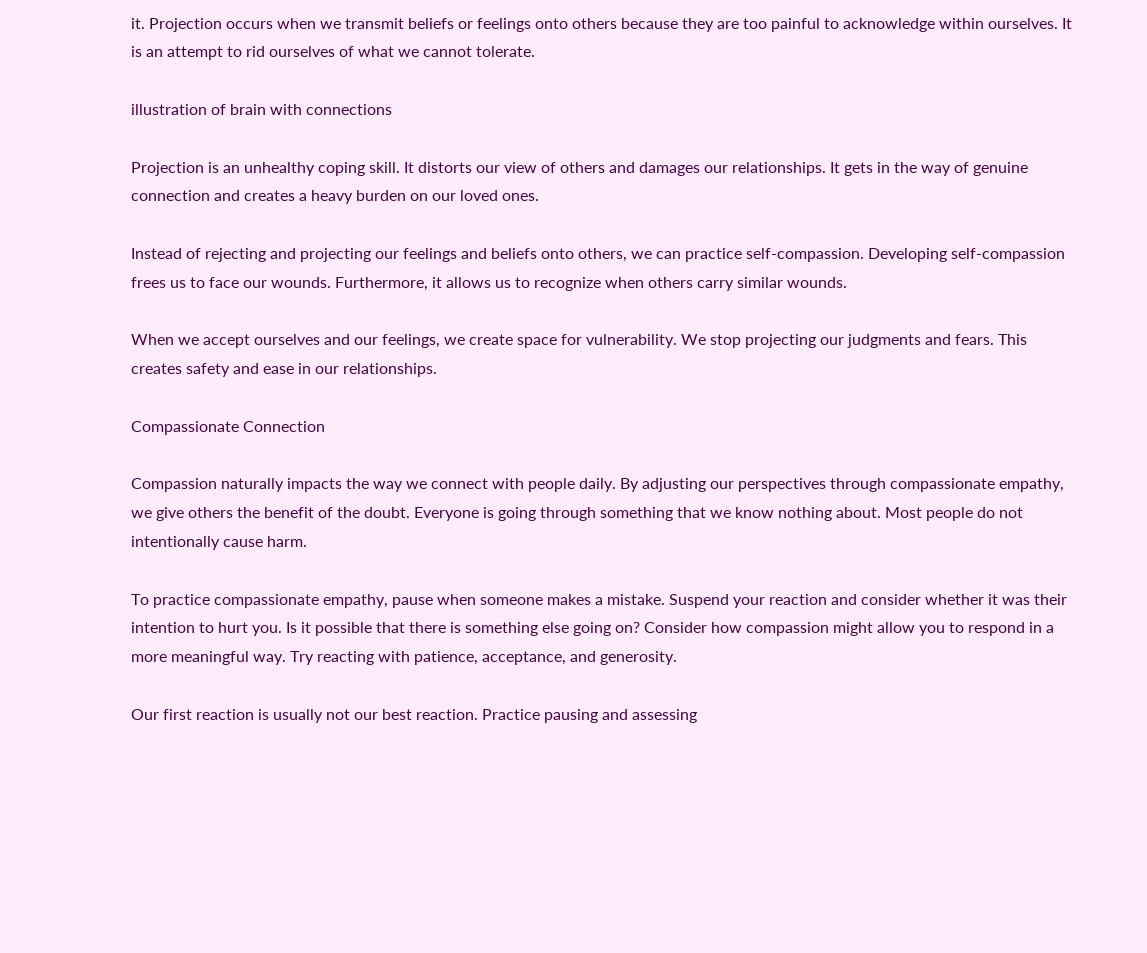it. Projection occurs when we transmit beliefs or feelings onto others because they are too painful to acknowledge within ourselves. It is an attempt to rid ourselves of what we cannot tolerate.

illustration of brain with connections

Projection is an unhealthy coping skill. It distorts our view of others and damages our relationships. It gets in the way of genuine connection and creates a heavy burden on our loved ones.

Instead of rejecting and projecting our feelings and beliefs onto others, we can practice self-compassion. Developing self-compassion frees us to face our wounds. Furthermore, it allows us to recognize when others carry similar wounds.

When we accept ourselves and our feelings, we create space for vulnerability. We stop projecting our judgments and fears. This creates safety and ease in our relationships.

Compassionate Connection

Compassion naturally impacts the way we connect with people daily. By adjusting our perspectives through compassionate empathy, we give others the benefit of the doubt. Everyone is going through something that we know nothing about. Most people do not intentionally cause harm.

To practice compassionate empathy, pause when someone makes a mistake. Suspend your reaction and consider whether it was their intention to hurt you. Is it possible that there is something else going on? Consider how compassion might allow you to respond in a more meaningful way. Try reacting with patience, acceptance, and generosity.

Our first reaction is usually not our best reaction. Practice pausing and assessing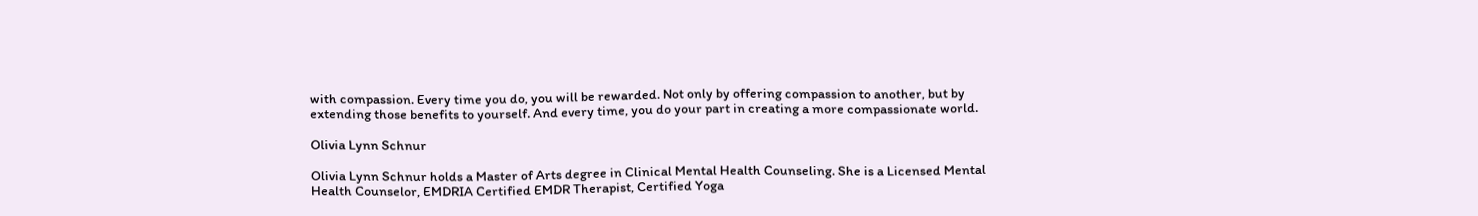with compassion. Every time you do, you will be rewarded. Not only by offering compassion to another, but by extending those benefits to yourself. And every time, you do your part in creating a more compassionate world.

Olivia Lynn Schnur

Olivia Lynn Schnur holds a Master of Arts degree in Clinical Mental Health Counseling. She is a Licensed Mental Health Counselor, EMDRIA Certified EMDR Therapist, Certified Yoga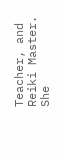Teacher, and Reiki Master. She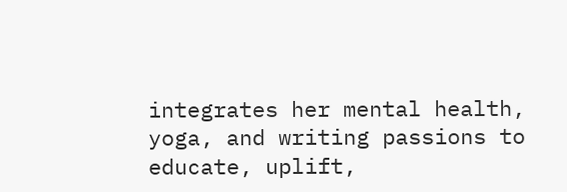integrates her mental health, yoga, and writing passions to educate, uplift,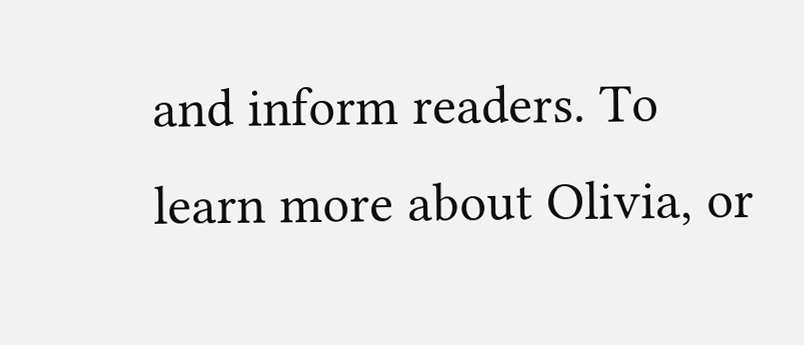and inform readers. To learn more about Olivia, or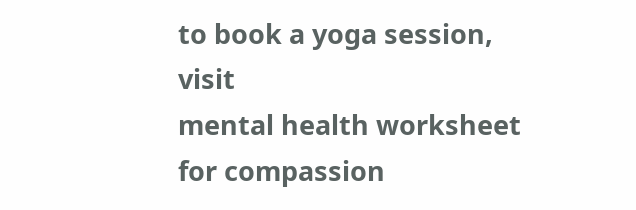to book a yoga session, visit
mental health worksheet for compassion